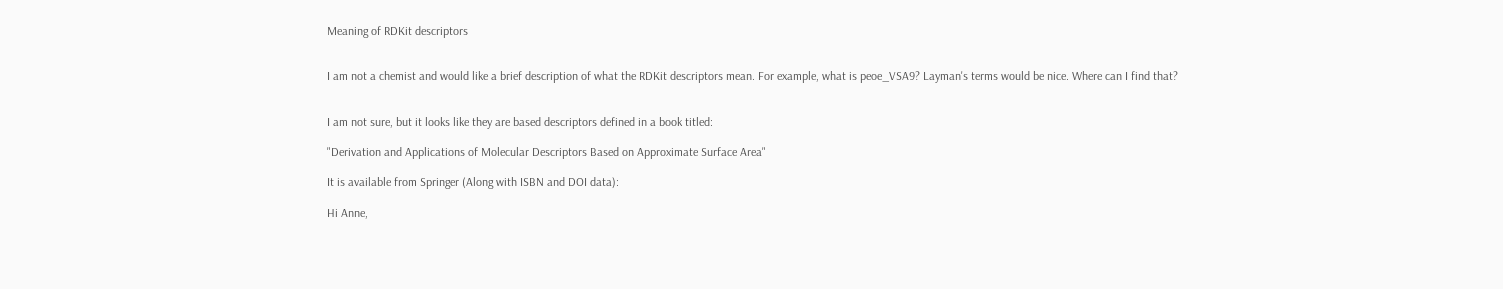Meaning of RDKit descriptors


I am not a chemist and would like a brief description of what the RDKit descriptors mean. For example, what is peoe_VSA9? Layman's terms would be nice. Where can I find that?


I am not sure, but it looks like they are based descriptors defined in a book titled:

"Derivation and Applications of Molecular Descriptors Based on Approximate Surface Area"

It is available from Springer (Along with ISBN and DOI data):

Hi Anne,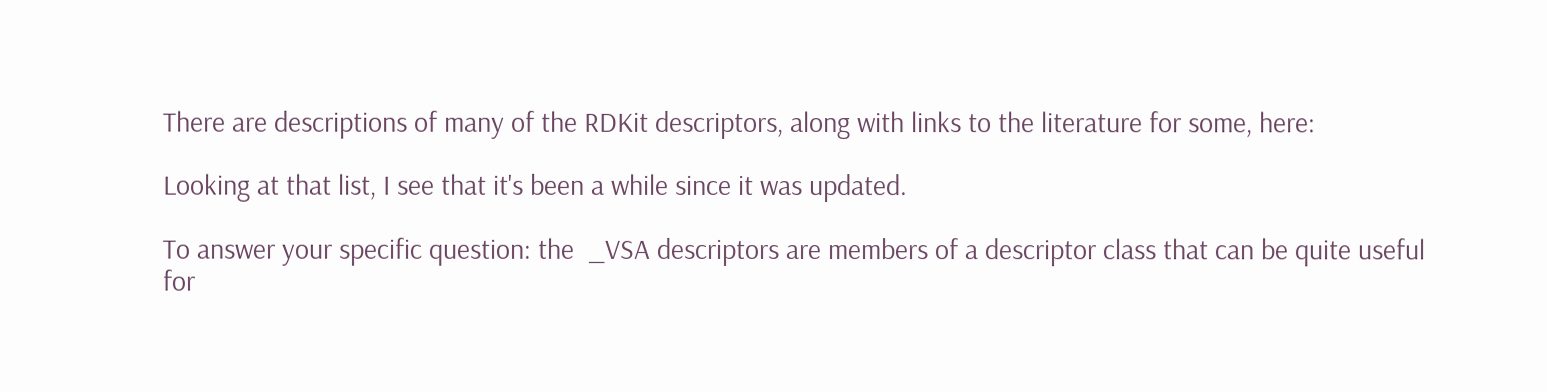There are descriptions of many of the RDKit descriptors, along with links to the literature for some, here:

Looking at that list, I see that it's been a while since it was updated.

To answer your specific question: the  _VSA descriptors are members of a descriptor class that can be quite useful for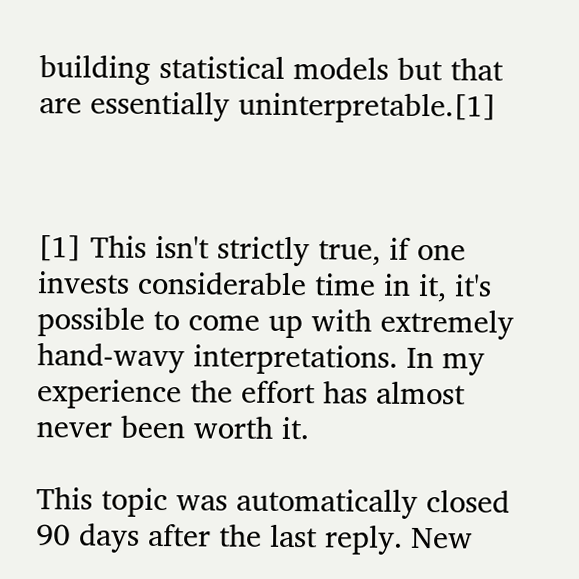building statistical models but that are essentially uninterpretable.[1]



[1] This isn't strictly true, if one invests considerable time in it, it's possible to come up with extremely hand-wavy interpretations. In my experience the effort has almost never been worth it.

This topic was automatically closed 90 days after the last reply. New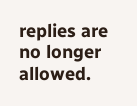replies are no longer allowed.